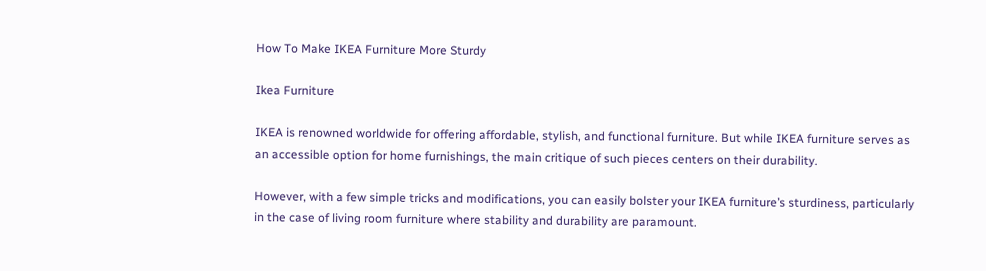How To Make IKEA Furniture More Sturdy

Ikea Furniture

IKEA is renowned worldwide for offering affordable, stylish, and functional furniture. But while IKEA furniture serves as an accessible option for home furnishings, the main critique of such pieces centers on their durability.

However, with a few simple tricks and modifications, you can easily bolster your IKEA furniture’s sturdiness, particularly in the case of living room furniture where stability and durability are paramount.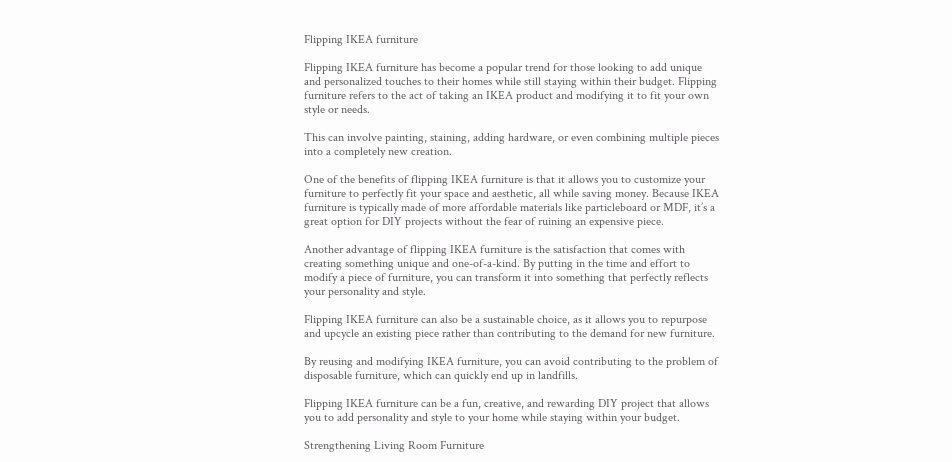Flipping IKEA furniture

Flipping IKEA furniture has become a popular trend for those looking to add unique and personalized touches to their homes while still staying within their budget. Flipping furniture refers to the act of taking an IKEA product and modifying it to fit your own style or needs.

This can involve painting, staining, adding hardware, or even combining multiple pieces into a completely new creation.

One of the benefits of flipping IKEA furniture is that it allows you to customize your furniture to perfectly fit your space and aesthetic, all while saving money. Because IKEA furniture is typically made of more affordable materials like particleboard or MDF, it’s a great option for DIY projects without the fear of ruining an expensive piece.

Another advantage of flipping IKEA furniture is the satisfaction that comes with creating something unique and one-of-a-kind. By putting in the time and effort to modify a piece of furniture, you can transform it into something that perfectly reflects your personality and style.

Flipping IKEA furniture can also be a sustainable choice, as it allows you to repurpose and upcycle an existing piece rather than contributing to the demand for new furniture.

By reusing and modifying IKEA furniture, you can avoid contributing to the problem of disposable furniture, which can quickly end up in landfills.

Flipping IKEA furniture can be a fun, creative, and rewarding DIY project that allows you to add personality and style to your home while staying within your budget.

Strengthening Living Room Furniture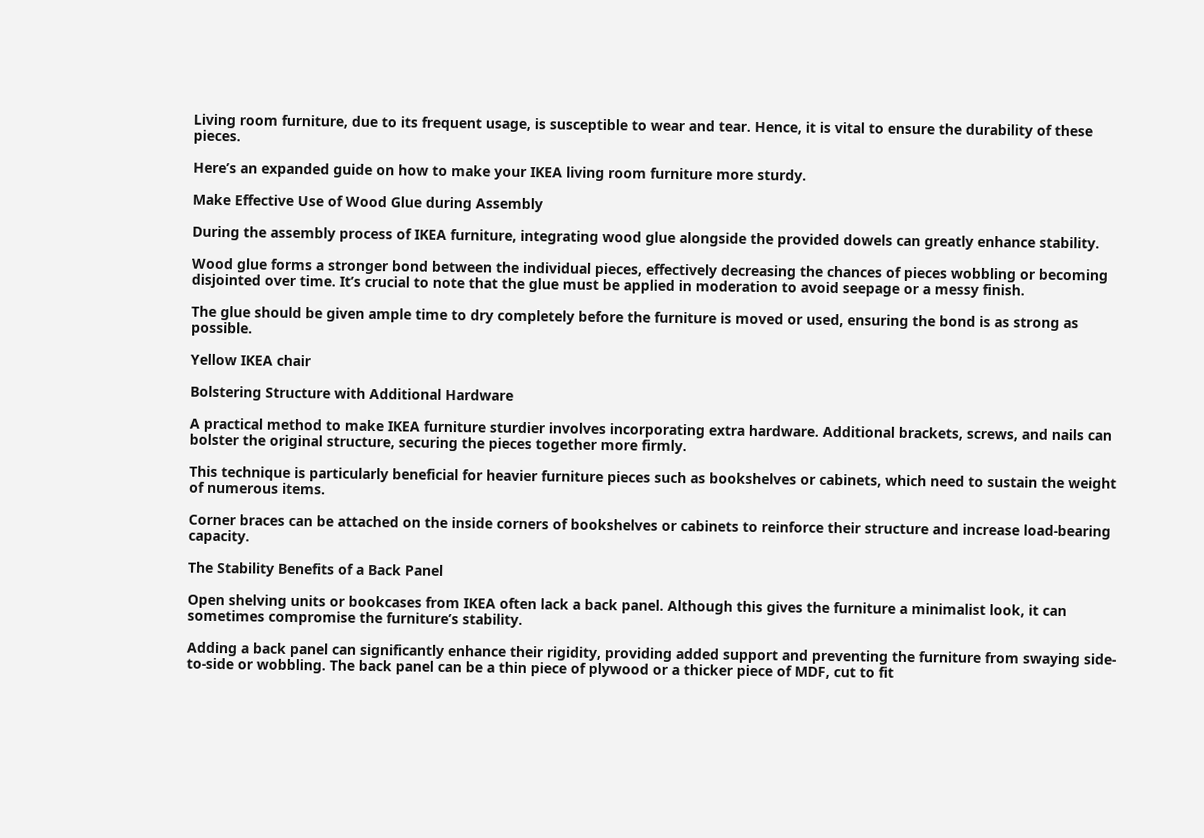Living room furniture, due to its frequent usage, is susceptible to wear and tear. Hence, it is vital to ensure the durability of these pieces.

Here’s an expanded guide on how to make your IKEA living room furniture more sturdy.

Make Effective Use of Wood Glue during Assembly

During the assembly process of IKEA furniture, integrating wood glue alongside the provided dowels can greatly enhance stability.

Wood glue forms a stronger bond between the individual pieces, effectively decreasing the chances of pieces wobbling or becoming disjointed over time. It’s crucial to note that the glue must be applied in moderation to avoid seepage or a messy finish.

The glue should be given ample time to dry completely before the furniture is moved or used, ensuring the bond is as strong as possible.

Yellow IKEA chair

Bolstering Structure with Additional Hardware

A practical method to make IKEA furniture sturdier involves incorporating extra hardware. Additional brackets, screws, and nails can bolster the original structure, securing the pieces together more firmly.

This technique is particularly beneficial for heavier furniture pieces such as bookshelves or cabinets, which need to sustain the weight of numerous items.

Corner braces can be attached on the inside corners of bookshelves or cabinets to reinforce their structure and increase load-bearing capacity.

The Stability Benefits of a Back Panel

Open shelving units or bookcases from IKEA often lack a back panel. Although this gives the furniture a minimalist look, it can sometimes compromise the furniture’s stability.

Adding a back panel can significantly enhance their rigidity, providing added support and preventing the furniture from swaying side-to-side or wobbling. The back panel can be a thin piece of plywood or a thicker piece of MDF, cut to fit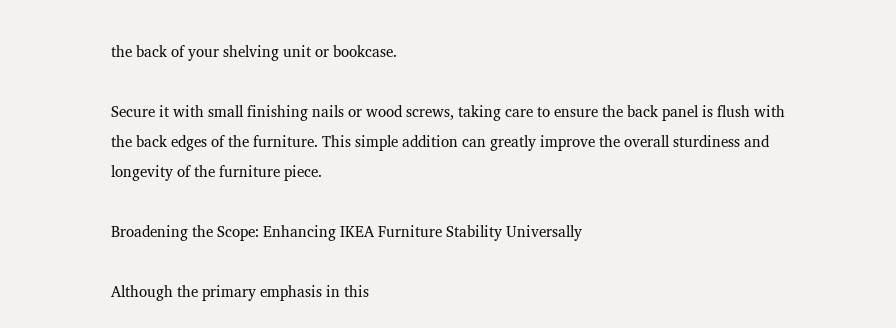the back of your shelving unit or bookcase.

Secure it with small finishing nails or wood screws, taking care to ensure the back panel is flush with the back edges of the furniture. This simple addition can greatly improve the overall sturdiness and longevity of the furniture piece.

Broadening the Scope: Enhancing IKEA Furniture Stability Universally

Although the primary emphasis in this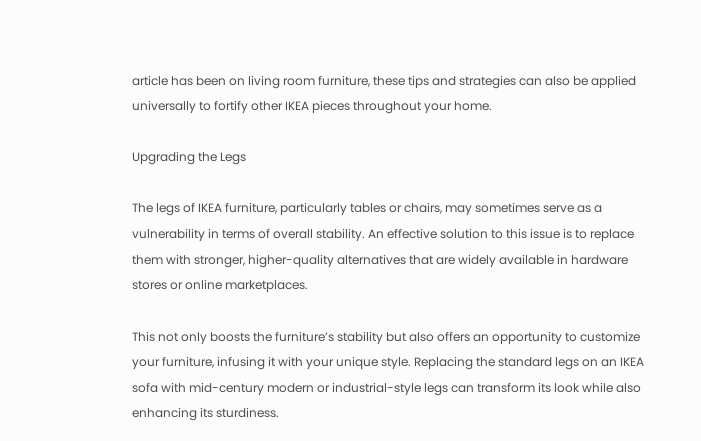article has been on living room furniture, these tips and strategies can also be applied universally to fortify other IKEA pieces throughout your home.

Upgrading the Legs

The legs of IKEA furniture, particularly tables or chairs, may sometimes serve as a vulnerability in terms of overall stability. An effective solution to this issue is to replace them with stronger, higher-quality alternatives that are widely available in hardware stores or online marketplaces.

This not only boosts the furniture’s stability but also offers an opportunity to customize your furniture, infusing it with your unique style. Replacing the standard legs on an IKEA sofa with mid-century modern or industrial-style legs can transform its look while also enhancing its sturdiness.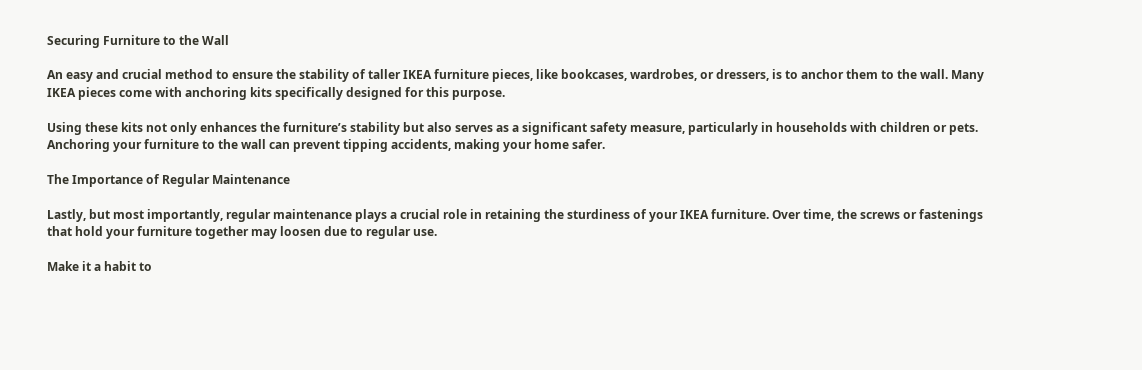Securing Furniture to the Wall

An easy and crucial method to ensure the stability of taller IKEA furniture pieces, like bookcases, wardrobes, or dressers, is to anchor them to the wall. Many IKEA pieces come with anchoring kits specifically designed for this purpose.

Using these kits not only enhances the furniture’s stability but also serves as a significant safety measure, particularly in households with children or pets. Anchoring your furniture to the wall can prevent tipping accidents, making your home safer.

The Importance of Regular Maintenance

Lastly, but most importantly, regular maintenance plays a crucial role in retaining the sturdiness of your IKEA furniture. Over time, the screws or fastenings that hold your furniture together may loosen due to regular use.

Make it a habit to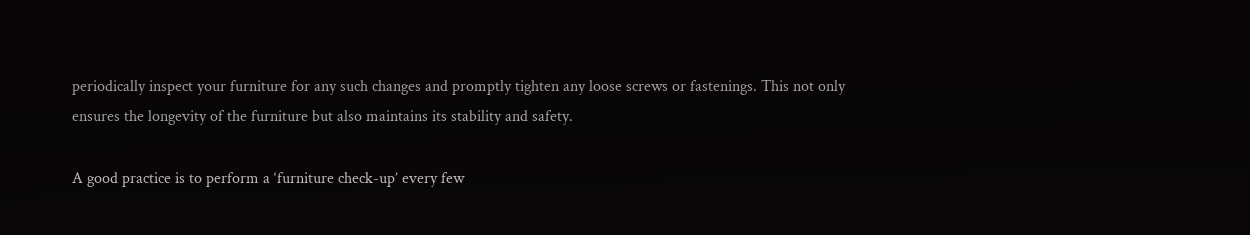periodically inspect your furniture for any such changes and promptly tighten any loose screws or fastenings. This not only ensures the longevity of the furniture but also maintains its stability and safety.

A good practice is to perform a ‘furniture check-up’ every few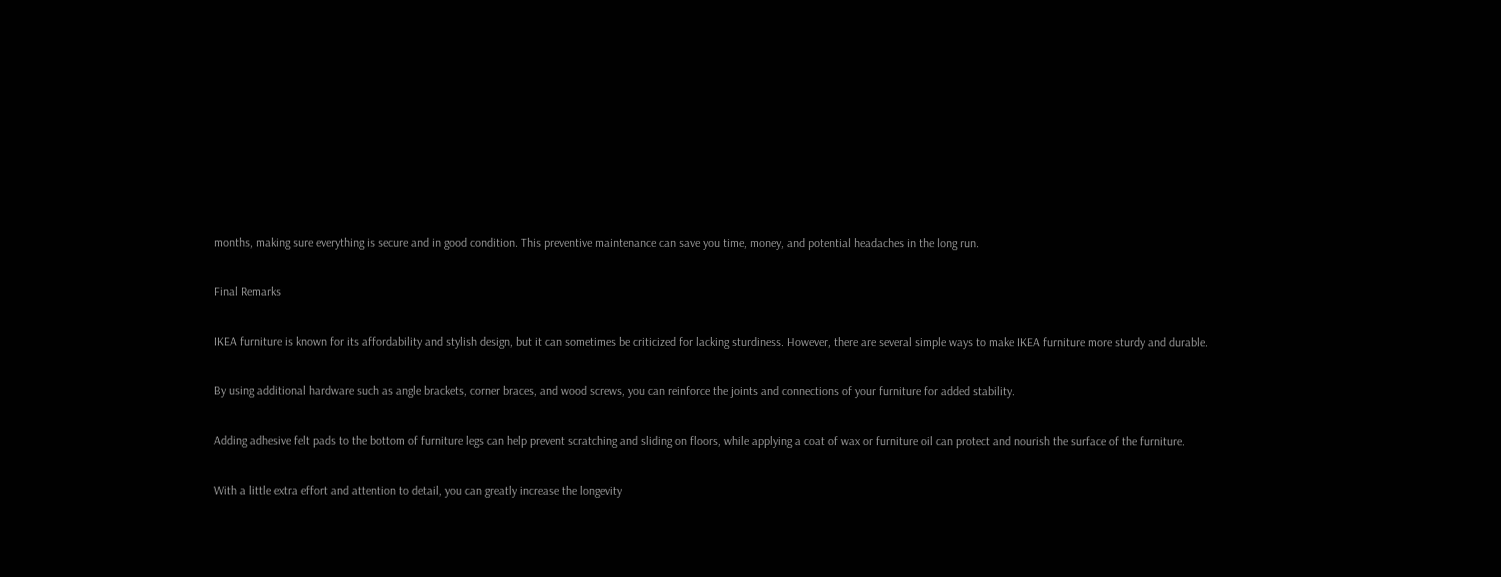months, making sure everything is secure and in good condition. This preventive maintenance can save you time, money, and potential headaches in the long run.

Final Remarks

IKEA furniture is known for its affordability and stylish design, but it can sometimes be criticized for lacking sturdiness. However, there are several simple ways to make IKEA furniture more sturdy and durable.

By using additional hardware such as angle brackets, corner braces, and wood screws, you can reinforce the joints and connections of your furniture for added stability.

Adding adhesive felt pads to the bottom of furniture legs can help prevent scratching and sliding on floors, while applying a coat of wax or furniture oil can protect and nourish the surface of the furniture.

With a little extra effort and attention to detail, you can greatly increase the longevity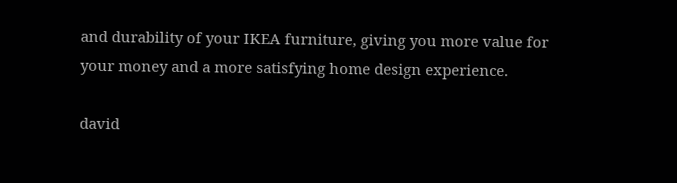and durability of your IKEA furniture, giving you more value for your money and a more satisfying home design experience.

david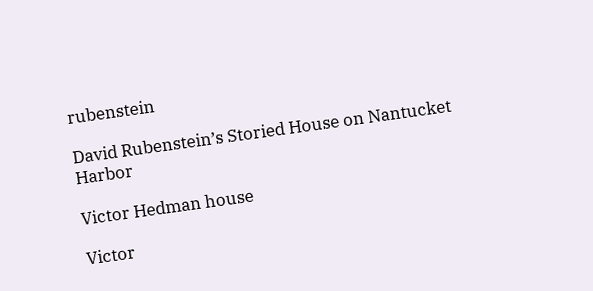rubenstein

David Rubenstein’s Storied House on Nantucket Harbor

Victor Hedman house

Victor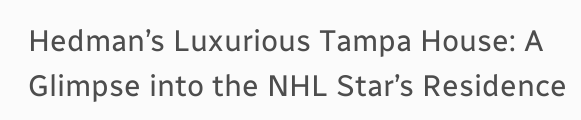Hedman’s Luxurious Tampa House: A Glimpse into the NHL Star’s Residence